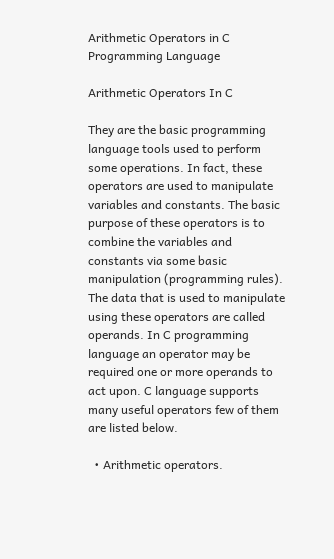Arithmetic Operators in C Programming Language

Arithmetic Operators In C

They are the basic programming language tools used to perform some operations. In fact, these operators are used to manipulate variables and constants. The basic purpose of these operators is to combine the variables and constants via some basic manipulation (programming rules). The data that is used to manipulate using these operators are called operands. In C programming language an operator may be required one or more operands to act upon. C language supports many useful operators few of them are listed below.

  • Arithmetic operators.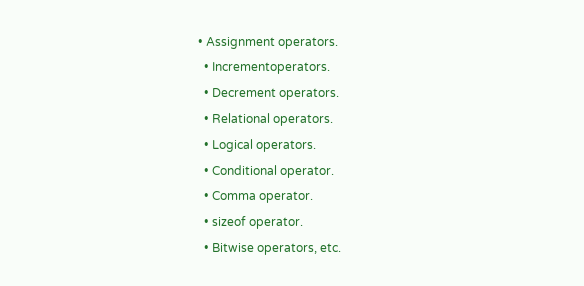• Assignment operators.
  • Incrementoperators.
  • Decrement operators.
  • Relational operators.
  • Logical operators.
  • Conditional operator.
  • Comma operator.
  • sizeof operator.
  • Bitwise operators, etc.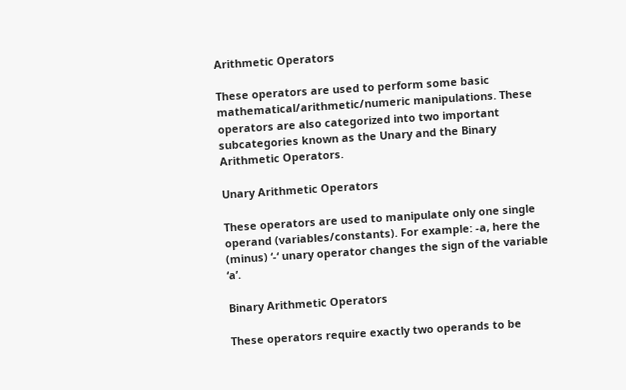Arithmetic Operators

These operators are used to perform some basic mathematical/arithmetic/numeric manipulations. These operators are also categorized into two important subcategories known as the Unary and the Binary Arithmetic Operators.

Unary Arithmetic Operators

These operators are used to manipulate only one single operand (variables/constants). For example: -a, here the (minus) ‘-‘ unary operator changes the sign of the variable ‘a’.

Binary Arithmetic Operators

These operators require exactly two operands to be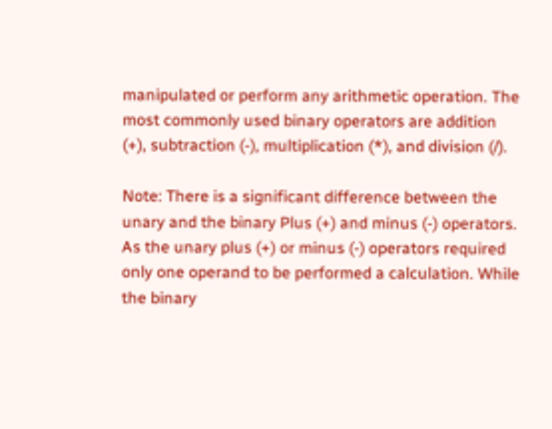manipulated or perform any arithmetic operation. The most commonly used binary operators are addition (+), subtraction (-), multiplication (*), and division (/).

Note: There is a significant difference between the unary and the binary Plus (+) and minus (-) operators. As the unary plus (+) or minus (-) operators required only one operand to be performed a calculation. While the binary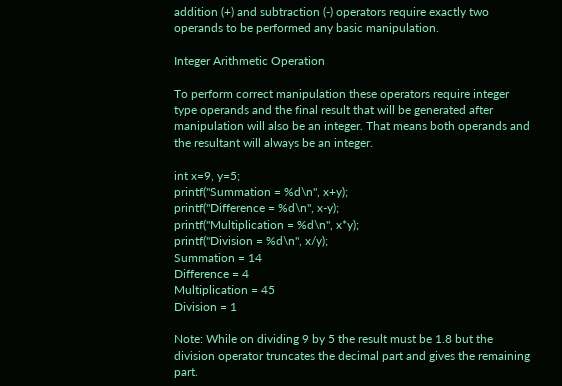addition (+) and subtraction (-) operators require exactly two operands to be performed any basic manipulation.

Integer Arithmetic Operation

To perform correct manipulation these operators require integer type operands and the final result that will be generated after manipulation will also be an integer. That means both operands and the resultant will always be an integer.

int x=9, y=5;
printf("Summation = %d\n", x+y);
printf("Difference = %d\n", x-y);
printf("Multiplication = %d\n", x*y);
printf("Division = %d\n", x/y);
Summation = 14
Difference = 4
Multiplication = 45
Division = 1

Note: While on dividing 9 by 5 the result must be 1.8 but the division operator truncates the decimal part and gives the remaining part.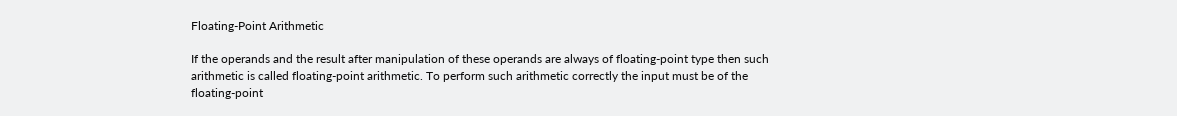Floating-Point Arithmetic

If the operands and the result after manipulation of these operands are always of floating-point type then such arithmetic is called floating-point arithmetic. To perform such arithmetic correctly the input must be of the floating-point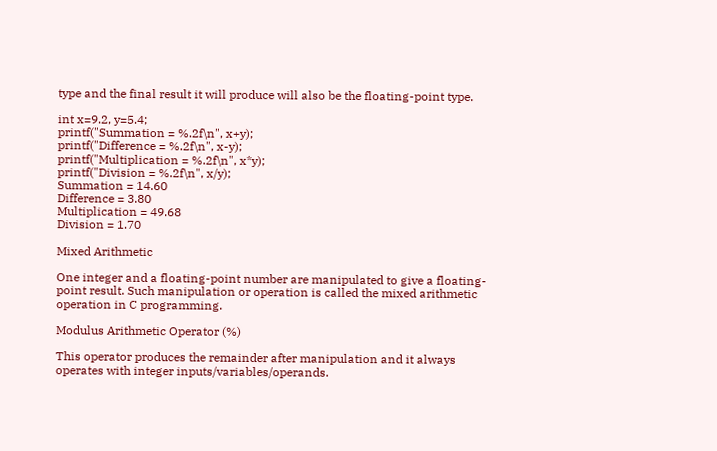type and the final result it will produce will also be the floating-point type.

int x=9.2, y=5.4;
printf("Summation = %.2f\n", x+y);
printf("Difference = %.2f\n", x-y);
printf("Multiplication = %.2f\n", x*y);
printf("Division = %.2f\n", x/y);
Summation = 14.60
Difference = 3.80
Multiplication = 49.68
Division = 1.70

Mixed Arithmetic

One integer and a floating-point number are manipulated to give a floating-point result. Such manipulation or operation is called the mixed arithmetic operation in C programming.

Modulus Arithmetic Operator (%)

This operator produces the remainder after manipulation and it always operates with integer inputs/variables/operands.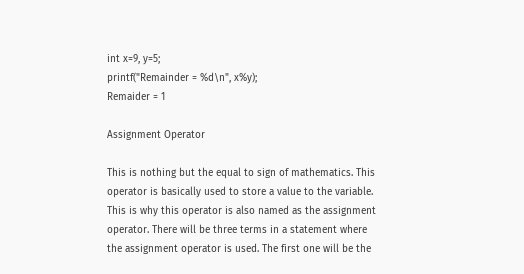int x=9, y=5;
printf("Remainder = %d\n", x%y);
Remaider = 1

Assignment Operator

This is nothing but the equal to sign of mathematics. This operator is basically used to store a value to the variable. This is why this operator is also named as the assignment operator. There will be three terms in a statement where the assignment operator is used. The first one will be the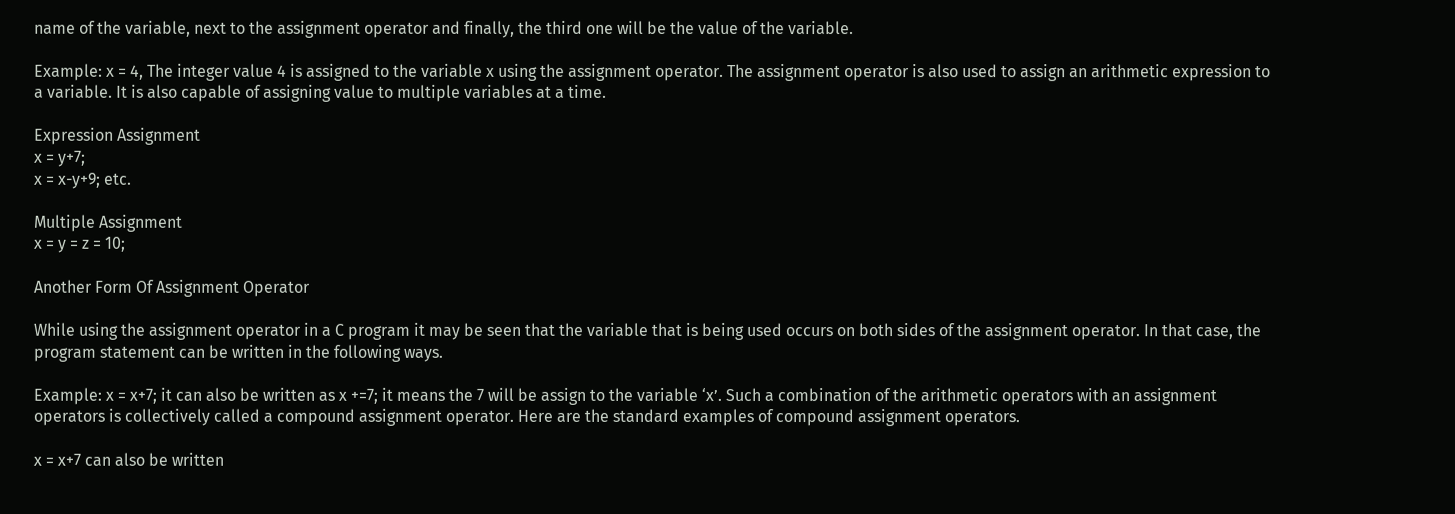name of the variable, next to the assignment operator and finally, the third one will be the value of the variable.

Example: x = 4, The integer value 4 is assigned to the variable x using the assignment operator. The assignment operator is also used to assign an arithmetic expression to a variable. It is also capable of assigning value to multiple variables at a time.

Expression Assignment
x = y+7;
x = x-y+9; etc.

Multiple Assignment
x = y = z = 10;

Another Form Of Assignment Operator

While using the assignment operator in a C program it may be seen that the variable that is being used occurs on both sides of the assignment operator. In that case, the program statement can be written in the following ways.

Example: x = x+7; it can also be written as x +=7; it means the 7 will be assign to the variable ‘x’. Such a combination of the arithmetic operators with an assignment operators is collectively called a compound assignment operator. Here are the standard examples of compound assignment operators.

x = x+7 can also be written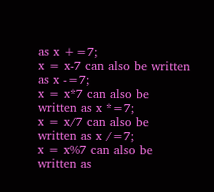as x +=7;
x = x-7 can also be written as x -=7;
x = x*7 can also be written as x *=7;
x = x/7 can also be written as x /=7;
x = x%7 can also be written as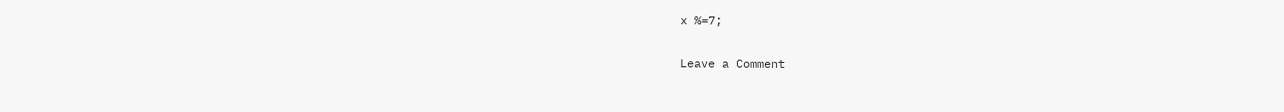x %=7;

Leave a Comment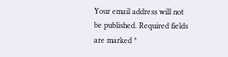Your email address will not be published. Required fields are marked *